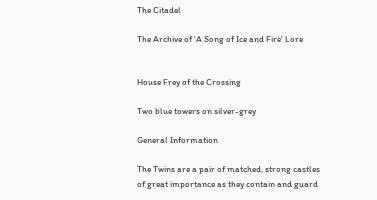The Citadel

The Archive of 'A Song of Ice and Fire' Lore


House Frey of the Crossing

Two blue towers on silver-grey

General Information

The Twins are a pair of matched, strong castles of great importance as they contain and guard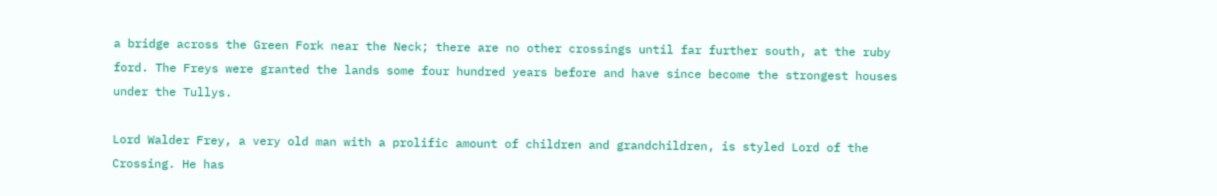a bridge across the Green Fork near the Neck; there are no other crossings until far further south, at the ruby ford. The Freys were granted the lands some four hundred years before and have since become the strongest houses under the Tullys.

Lord Walder Frey, a very old man with a prolific amount of children and grandchildren, is styled Lord of the Crossing. He has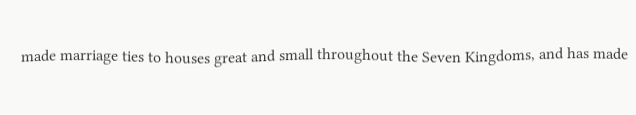made marriage ties to houses great and small throughout the Seven Kingdoms, and has made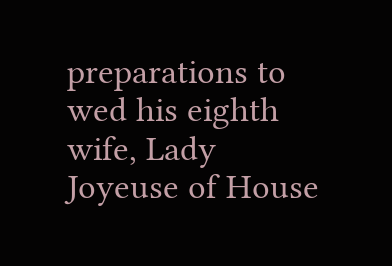preparations to wed his eighth wife, Lady Joyeuse of House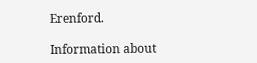Erenford.

Information about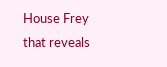House Frey that reveals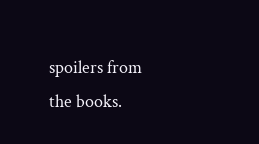spoilers from the books.